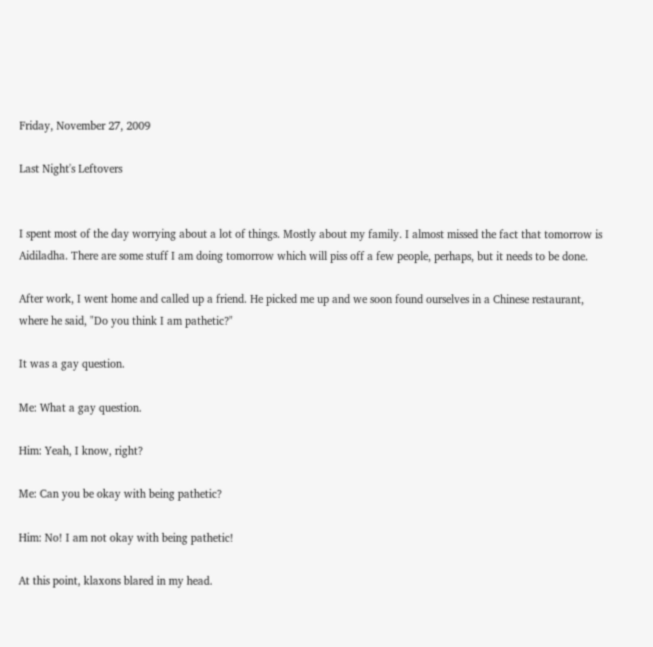Friday, November 27, 2009

Last Night's Leftovers


I spent most of the day worrying about a lot of things. Mostly about my family. I almost missed the fact that tomorrow is Aidiladha. There are some stuff I am doing tomorrow which will piss off a few people, perhaps, but it needs to be done.

After work, I went home and called up a friend. He picked me up and we soon found ourselves in a Chinese restaurant, where he said, "Do you think I am pathetic?"

It was a gay question.

Me: What a gay question.

Him: Yeah, I know, right?

Me: Can you be okay with being pathetic?

Him: No! I am not okay with being pathetic!

At this point, klaxons blared in my head.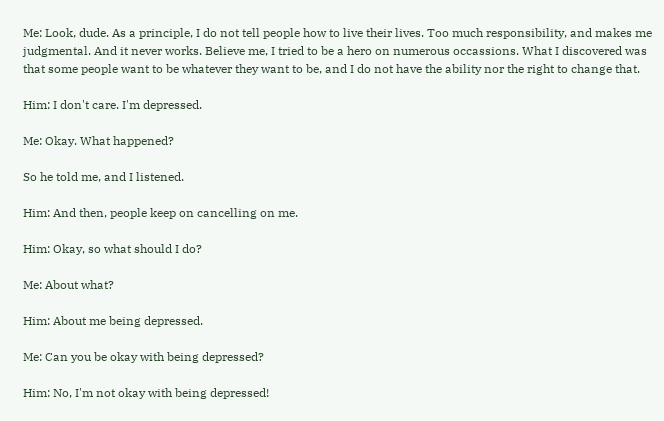Me: Look, dude. As a principle, I do not tell people how to live their lives. Too much responsibility, and makes me judgmental. And it never works. Believe me, I tried to be a hero on numerous occassions. What I discovered was that some people want to be whatever they want to be, and I do not have the ability nor the right to change that.

Him: I don't care. I'm depressed.

Me: Okay. What happened?

So he told me, and I listened.

Him: And then, people keep on cancelling on me.

Him: Okay, so what should I do?

Me: About what?

Him: About me being depressed.

Me: Can you be okay with being depressed?

Him: No, I'm not okay with being depressed!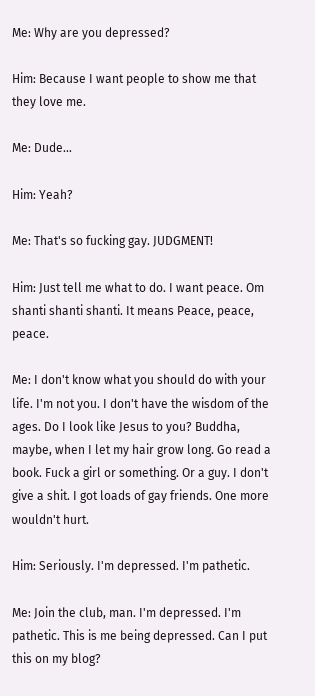Me: Why are you depressed?

Him: Because I want people to show me that they love me.

Me: Dude...

Him: Yeah?

Me: That's so fucking gay. JUDGMENT!

Him: Just tell me what to do. I want peace. Om shanti shanti shanti. It means Peace, peace, peace.

Me: I don't know what you should do with your life. I'm not you. I don't have the wisdom of the ages. Do I look like Jesus to you? Buddha, maybe, when I let my hair grow long. Go read a book. Fuck a girl or something. Or a guy. I don't give a shit. I got loads of gay friends. One more wouldn't hurt.

Him: Seriously. I'm depressed. I'm pathetic.

Me: Join the club, man. I'm depressed. I'm pathetic. This is me being depressed. Can I put this on my blog?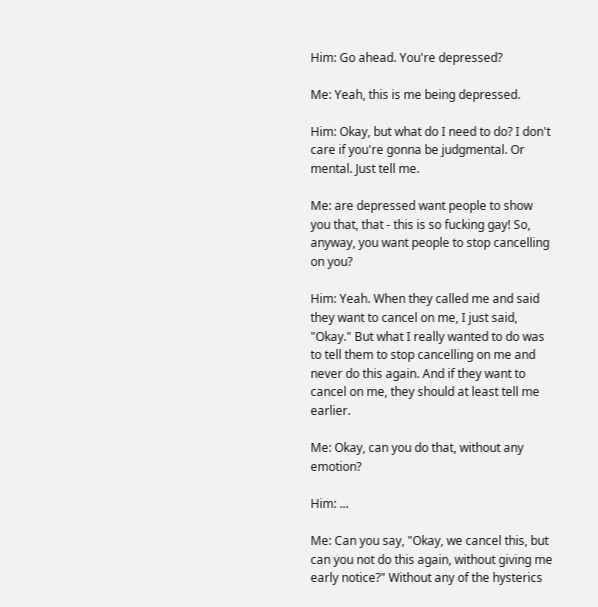Him: Go ahead. You're depressed?

Me: Yeah, this is me being depressed.

Him: Okay, but what do I need to do? I don't care if you're gonna be judgmental. Or mental. Just tell me.

Me: are depressed want people to show you that, that - this is so fucking gay! So, anyway, you want people to stop cancelling on you?

Him: Yeah. When they called me and said they want to cancel on me, I just said, "Okay." But what I really wanted to do was to tell them to stop cancelling on me and never do this again. And if they want to cancel on me, they should at least tell me earlier.

Me: Okay, can you do that, without any emotion?

Him: ...

Me: Can you say, "Okay, we cancel this, but can you not do this again, without giving me early notice?" Without any of the hysterics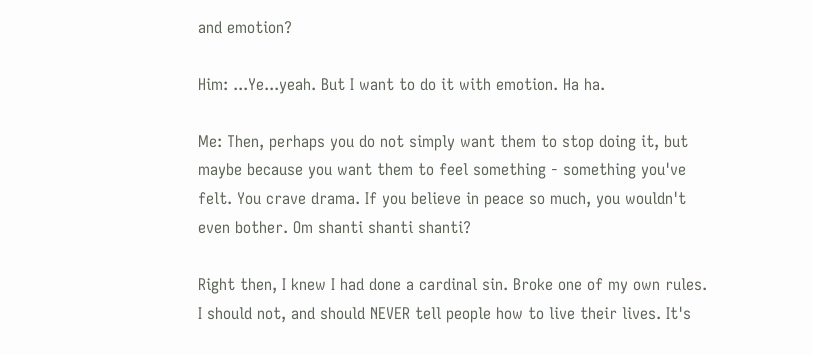and emotion?

Him: ...Ye...yeah. But I want to do it with emotion. Ha ha.

Me: Then, perhaps you do not simply want them to stop doing it, but maybe because you want them to feel something - something you've felt. You crave drama. If you believe in peace so much, you wouldn't even bother. Om shanti shanti shanti?

Right then, I knew I had done a cardinal sin. Broke one of my own rules. I should not, and should NEVER tell people how to live their lives. It's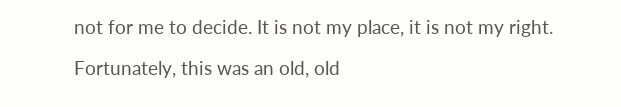not for me to decide. It is not my place, it is not my right.

Fortunately, this was an old, old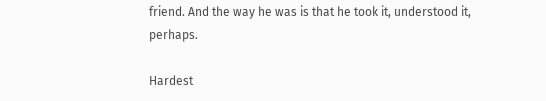friend. And the way he was is that he took it, understood it, perhaps.

Hardest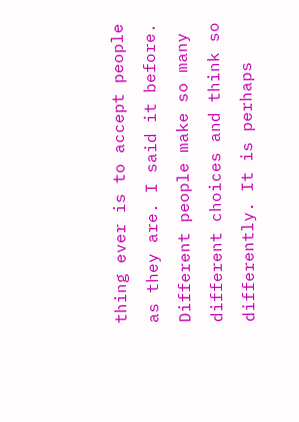thing ever is to accept people as they are. I said it before. Different people make so many different choices and think so differently. It is perhaps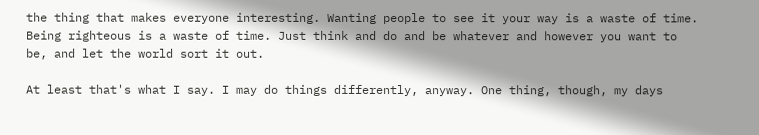the thing that makes everyone interesting. Wanting people to see it your way is a waste of time. Being righteous is a waste of time. Just think and do and be whatever and however you want to be, and let the world sort it out.

At least that's what I say. I may do things differently, anyway. One thing, though, my days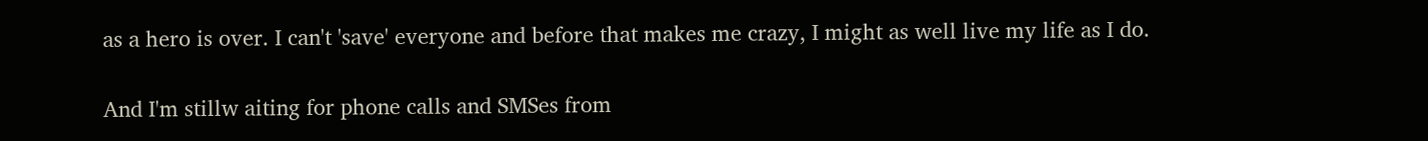as a hero is over. I can't 'save' everyone and before that makes me crazy, I might as well live my life as I do.

And I'm stillw aiting for phone calls and SMSes from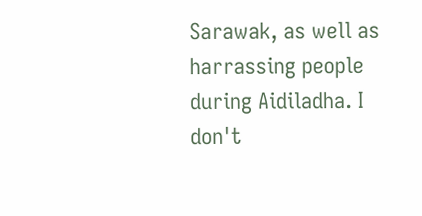Sarawak, as well as harrassing people during Aidiladha. I don't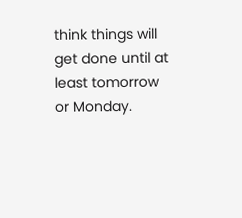think things will get done until at least tomorrow or Monday.